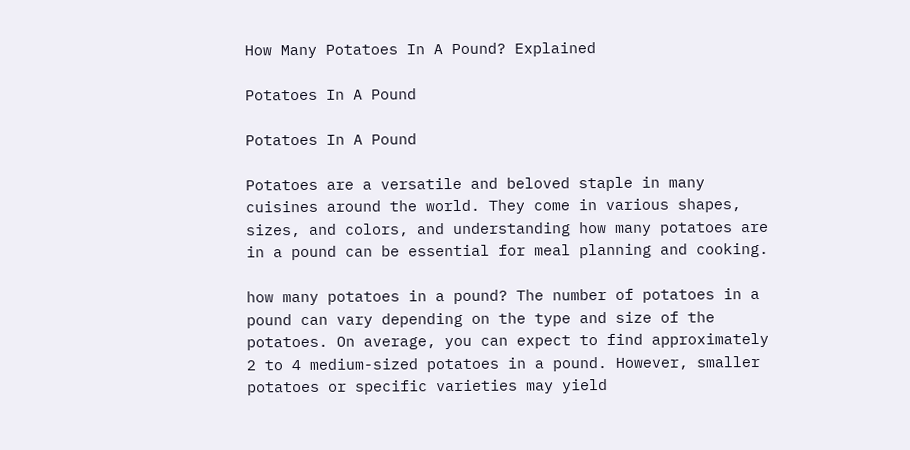How Many Potatoes In A Pound? Explained

Potatoes In A Pound

Potatoes In A Pound

Potatoes are a versatile and beloved staple in many cuisines around the world. They come in various shapes, sizes, and colors, and understanding how many potatoes are in a pound can be essential for meal planning and cooking.

how many potatoes in a pound? The number of potatoes in a pound can vary depending on the type and size of the potatoes. On average, you can expect to find approximately 2 to 4 medium-sized potatoes in a pound. However, smaller potatoes or specific varieties may yield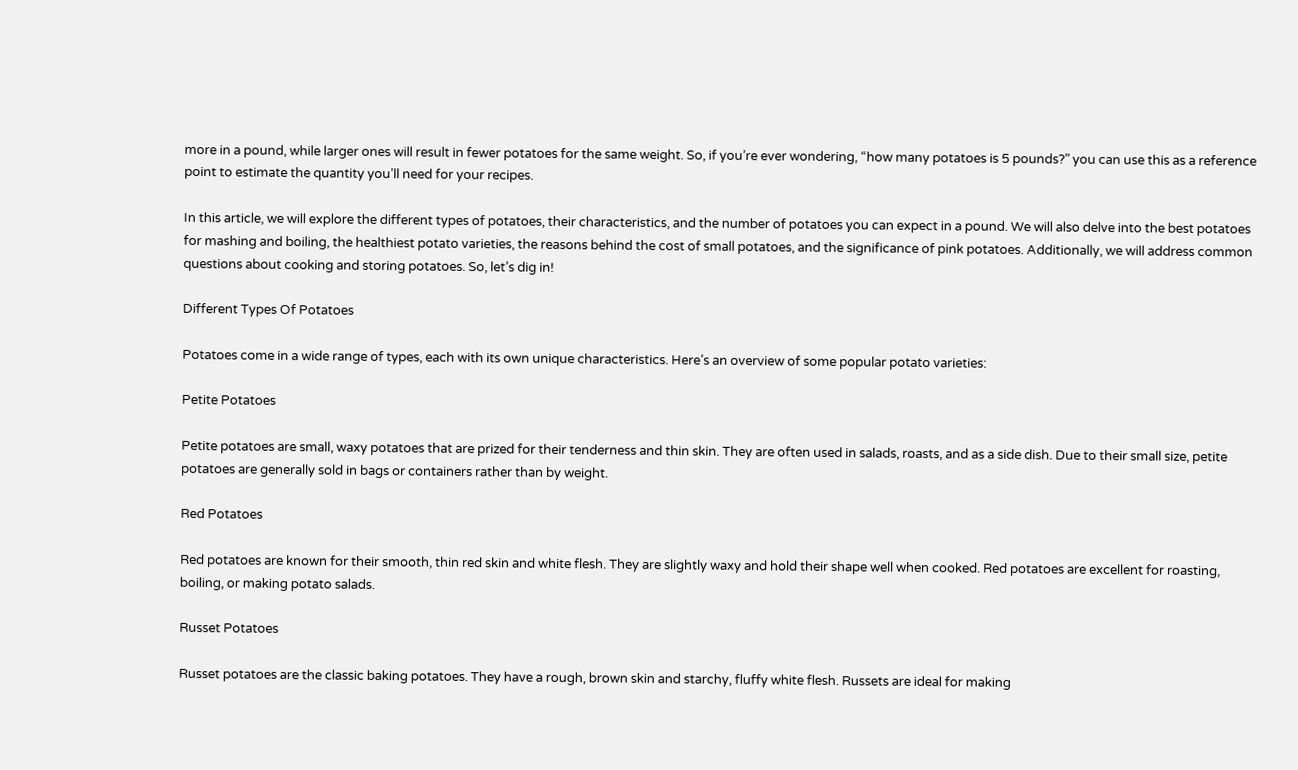more in a pound, while larger ones will result in fewer potatoes for the same weight. So, if you’re ever wondering, “how many potatoes is 5 pounds?” you can use this as a reference point to estimate the quantity you’ll need for your recipes.

In this article, we will explore the different types of potatoes, their characteristics, and the number of potatoes you can expect in a pound. We will also delve into the best potatoes for mashing and boiling, the healthiest potato varieties, the reasons behind the cost of small potatoes, and the significance of pink potatoes. Additionally, we will address common questions about cooking and storing potatoes. So, let’s dig in!

Different Types Of Potatoes

Potatoes come in a wide range of types, each with its own unique characteristics. Here’s an overview of some popular potato varieties:

Petite Potatoes

Petite potatoes are small, waxy potatoes that are prized for their tenderness and thin skin. They are often used in salads, roasts, and as a side dish. Due to their small size, petite potatoes are generally sold in bags or containers rather than by weight.

Red Potatoes

Red potatoes are known for their smooth, thin red skin and white flesh. They are slightly waxy and hold their shape well when cooked. Red potatoes are excellent for roasting, boiling, or making potato salads.

Russet Potatoes

Russet potatoes are the classic baking potatoes. They have a rough, brown skin and starchy, fluffy white flesh. Russets are ideal for making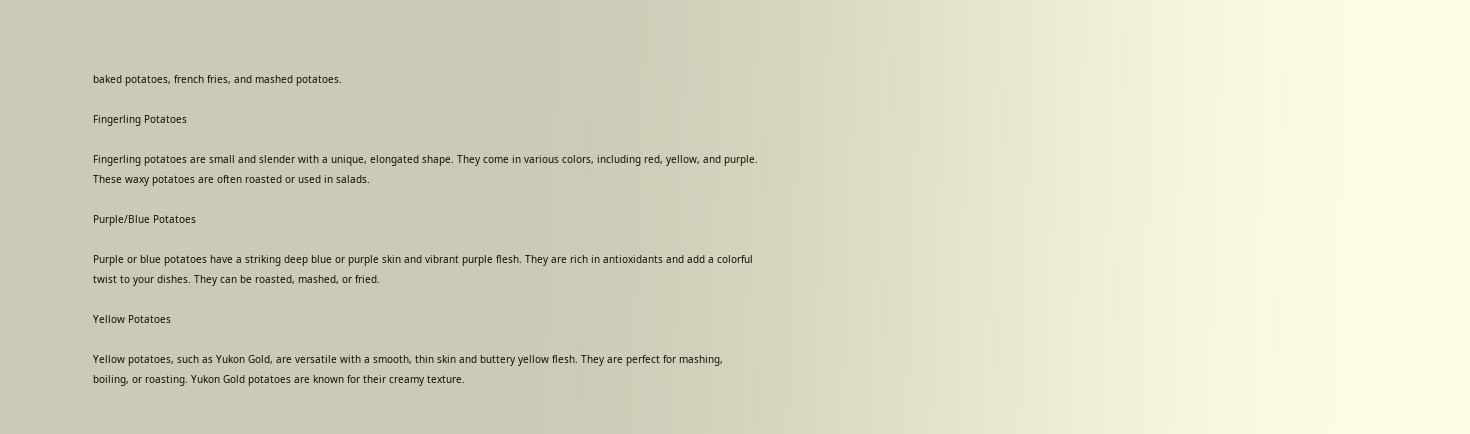baked potatoes, french fries, and mashed potatoes.

Fingerling Potatoes

Fingerling potatoes are small and slender with a unique, elongated shape. They come in various colors, including red, yellow, and purple. These waxy potatoes are often roasted or used in salads.

Purple/Blue Potatoes

Purple or blue potatoes have a striking deep blue or purple skin and vibrant purple flesh. They are rich in antioxidants and add a colorful twist to your dishes. They can be roasted, mashed, or fried.

Yellow Potatoes

Yellow potatoes, such as Yukon Gold, are versatile with a smooth, thin skin and buttery yellow flesh. They are perfect for mashing, boiling, or roasting. Yukon Gold potatoes are known for their creamy texture.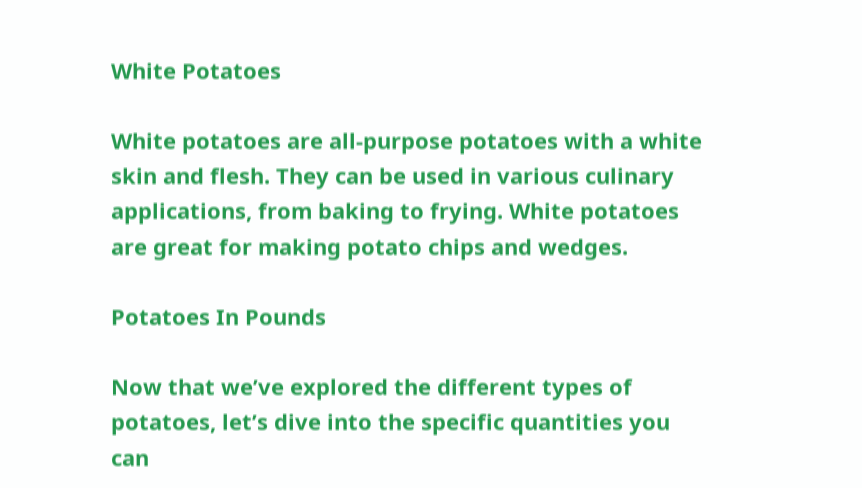White Potatoes

White potatoes are all-purpose potatoes with a white skin and flesh. They can be used in various culinary applications, from baking to frying. White potatoes are great for making potato chips and wedges.

Potatoes In Pounds

Now that we’ve explored the different types of potatoes, let’s dive into the specific quantities you can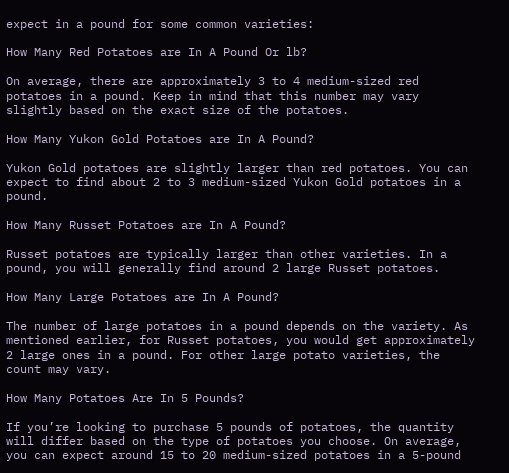expect in a pound for some common varieties:

How Many Red Potatoes are In A Pound Or lb?

On average, there are approximately 3 to 4 medium-sized red potatoes in a pound. Keep in mind that this number may vary slightly based on the exact size of the potatoes.

How Many Yukon Gold Potatoes are In A Pound?

Yukon Gold potatoes are slightly larger than red potatoes. You can expect to find about 2 to 3 medium-sized Yukon Gold potatoes in a pound.

How Many Russet Potatoes are In A Pound?

Russet potatoes are typically larger than other varieties. In a pound, you will generally find around 2 large Russet potatoes.

How Many Large Potatoes are In A Pound?

The number of large potatoes in a pound depends on the variety. As mentioned earlier, for Russet potatoes, you would get approximately 2 large ones in a pound. For other large potato varieties, the count may vary.

How Many Potatoes Are In 5 Pounds?

If you’re looking to purchase 5 pounds of potatoes, the quantity will differ based on the type of potatoes you choose. On average, you can expect around 15 to 20 medium-sized potatoes in a 5-pound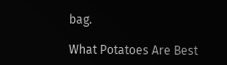bag.

What Potatoes Are Best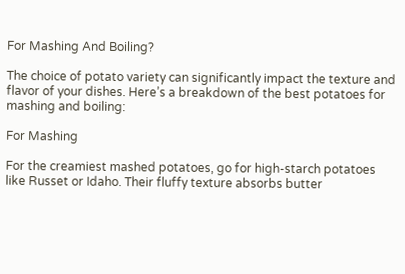For Mashing And Boiling?

The choice of potato variety can significantly impact the texture and flavor of your dishes. Here’s a breakdown of the best potatoes for mashing and boiling:

For Mashing

For the creamiest mashed potatoes, go for high-starch potatoes like Russet or Idaho. Their fluffy texture absorbs butter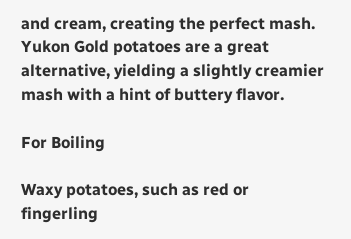and cream, creating the perfect mash. Yukon Gold potatoes are a great alternative, yielding a slightly creamier mash with a hint of buttery flavor.

For Boiling

Waxy potatoes, such as red or fingerling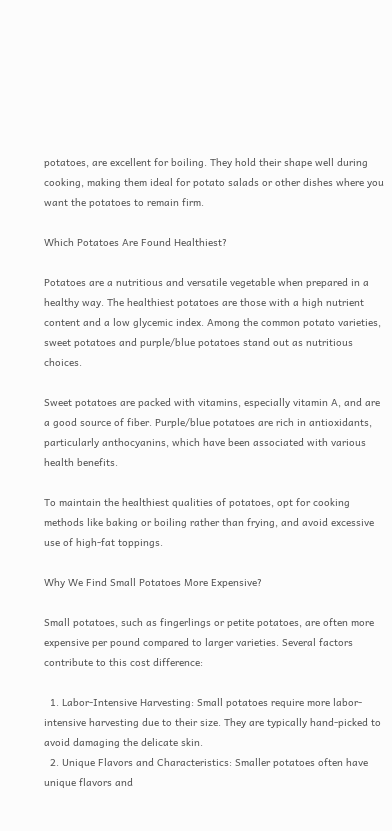potatoes, are excellent for boiling. They hold their shape well during cooking, making them ideal for potato salads or other dishes where you want the potatoes to remain firm.

Which Potatoes Are Found Healthiest?

Potatoes are a nutritious and versatile vegetable when prepared in a healthy way. The healthiest potatoes are those with a high nutrient content and a low glycemic index. Among the common potato varieties, sweet potatoes and purple/blue potatoes stand out as nutritious choices.

Sweet potatoes are packed with vitamins, especially vitamin A, and are a good source of fiber. Purple/blue potatoes are rich in antioxidants, particularly anthocyanins, which have been associated with various health benefits.

To maintain the healthiest qualities of potatoes, opt for cooking methods like baking or boiling rather than frying, and avoid excessive use of high-fat toppings.

Why We Find Small Potatoes More Expensive?

Small potatoes, such as fingerlings or petite potatoes, are often more expensive per pound compared to larger varieties. Several factors contribute to this cost difference:

  1. Labor-Intensive Harvesting: Small potatoes require more labor-intensive harvesting due to their size. They are typically hand-picked to avoid damaging the delicate skin.
  2. Unique Flavors and Characteristics: Smaller potatoes often have unique flavors and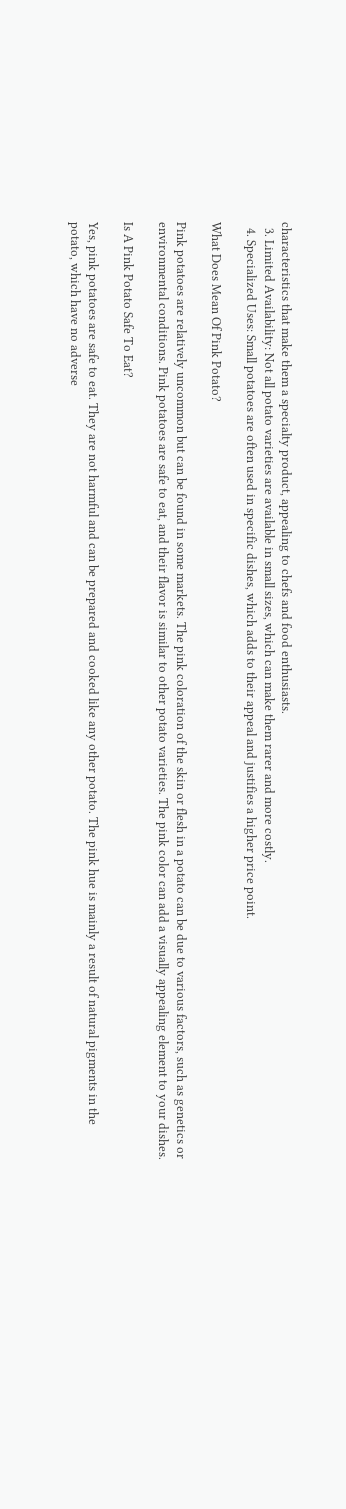characteristics that make them a specialty product, appealing to chefs and food enthusiasts.
  3. Limited Availability: Not all potato varieties are available in small sizes, which can make them rarer and more costly.
  4. Specialized Uses: Small potatoes are often used in specific dishes, which adds to their appeal and justifies a higher price point.

What Does Mean Of Pink Potato?

Pink potatoes are relatively uncommon but can be found in some markets. The pink coloration of the skin or flesh in a potato can be due to various factors, such as genetics or environmental conditions. Pink potatoes are safe to eat, and their flavor is similar to other potato varieties. The pink color can add a visually appealing element to your dishes.

Is A Pink Potato Safe To Eat?

Yes, pink potatoes are safe to eat. They are not harmful and can be prepared and cooked like any other potato. The pink hue is mainly a result of natural pigments in the potato, which have no adverse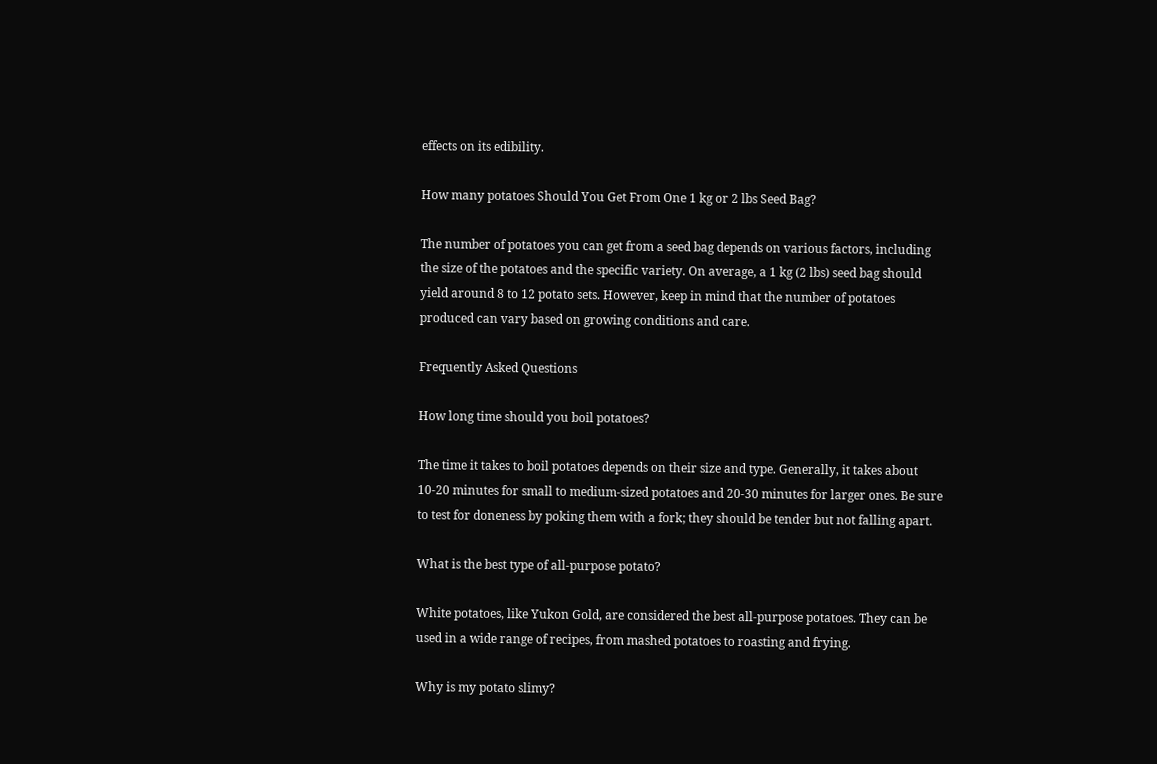effects on its edibility.

How many potatoes Should You Get From One 1 kg or 2 lbs Seed Bag?

The number of potatoes you can get from a seed bag depends on various factors, including the size of the potatoes and the specific variety. On average, a 1 kg (2 lbs) seed bag should yield around 8 to 12 potato sets. However, keep in mind that the number of potatoes produced can vary based on growing conditions and care.

Frequently Asked Questions

How long time should you boil potatoes?

The time it takes to boil potatoes depends on their size and type. Generally, it takes about 10-20 minutes for small to medium-sized potatoes and 20-30 minutes for larger ones. Be sure to test for doneness by poking them with a fork; they should be tender but not falling apart.

What is the best type of all-purpose potato?

White potatoes, like Yukon Gold, are considered the best all-purpose potatoes. They can be used in a wide range of recipes, from mashed potatoes to roasting and frying.

Why is my potato slimy?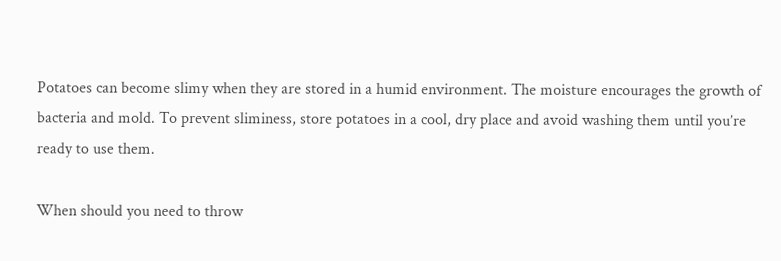Potatoes can become slimy when they are stored in a humid environment. The moisture encourages the growth of bacteria and mold. To prevent sliminess, store potatoes in a cool, dry place and avoid washing them until you’re ready to use them.

When should you need to throw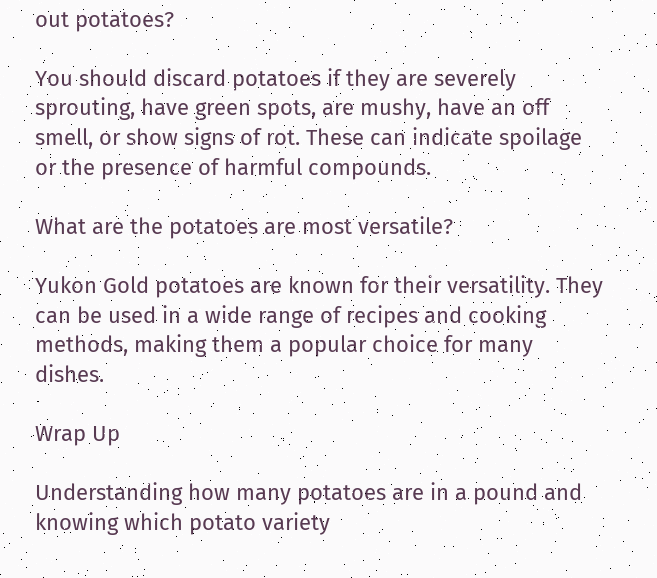out potatoes?

You should discard potatoes if they are severely sprouting, have green spots, are mushy, have an off smell, or show signs of rot. These can indicate spoilage or the presence of harmful compounds.

What are the potatoes are most versatile?

Yukon Gold potatoes are known for their versatility. They can be used in a wide range of recipes and cooking methods, making them a popular choice for many dishes.

Wrap Up

Understanding how many potatoes are in a pound and knowing which potato variety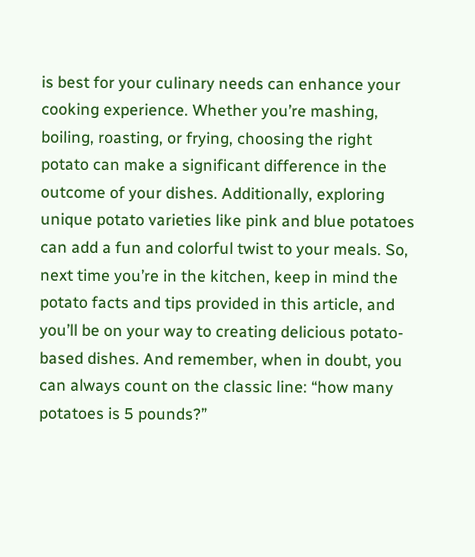is best for your culinary needs can enhance your cooking experience. Whether you’re mashing, boiling, roasting, or frying, choosing the right potato can make a significant difference in the outcome of your dishes. Additionally, exploring unique potato varieties like pink and blue potatoes can add a fun and colorful twist to your meals. So, next time you’re in the kitchen, keep in mind the potato facts and tips provided in this article, and you’ll be on your way to creating delicious potato-based dishes. And remember, when in doubt, you can always count on the classic line: “how many potatoes is 5 pounds?”